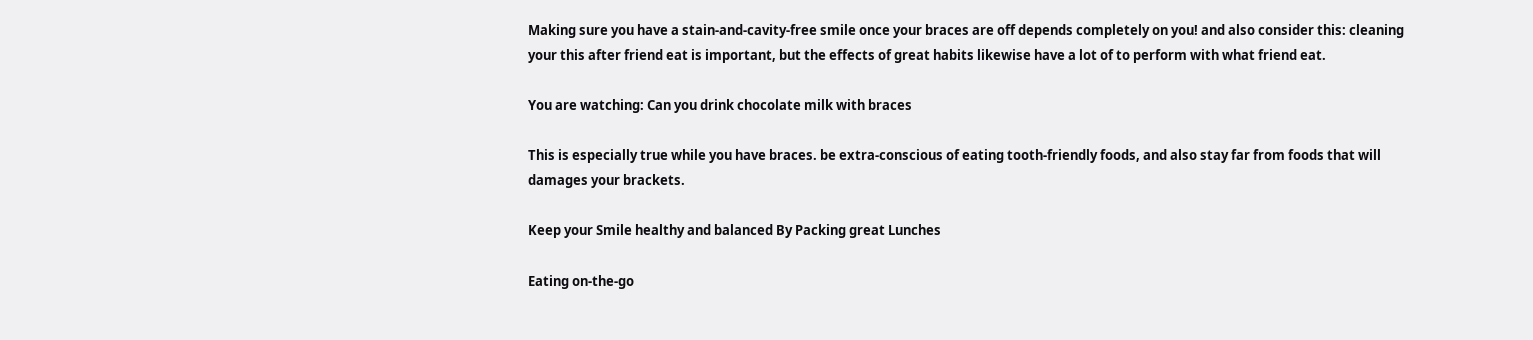Making sure you have a stain-and-cavity-free smile once your braces are off depends completely on you! and also consider this: cleaning your this after friend eat is important, but the effects of great habits likewise have a lot of to perform with what friend eat.

You are watching: Can you drink chocolate milk with braces

This is especially true while you have braces. be extra-conscious of eating tooth-friendly foods, and also stay far from foods that will damages your brackets.

Keep your Smile healthy and balanced By Packing great Lunches

Eating on-the-go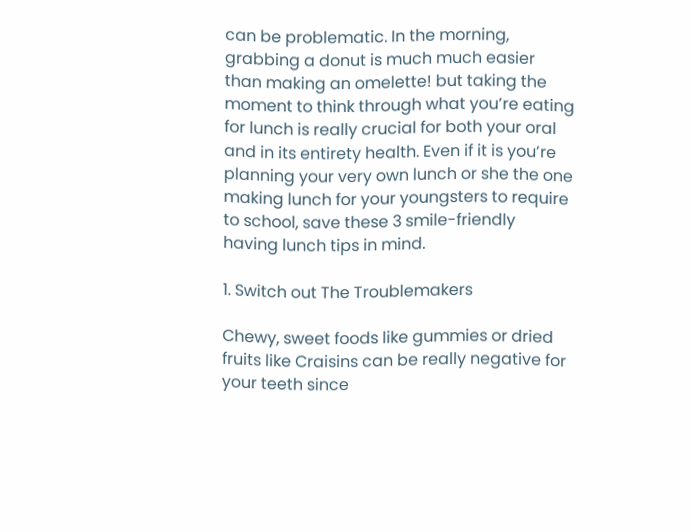can be problematic. In the morning, grabbing a donut is much much easier than making an omelette! but taking the moment to think through what you’re eating for lunch is really crucial for both your oral and in its entirety health. Even if it is you’re planning your very own lunch or she the one making lunch for your youngsters to require to school, save these 3 smile-friendly having lunch tips in mind.

1. Switch out The Troublemakers

Chewy, sweet foods like gummies or dried fruits like Craisins can be really negative for your teeth since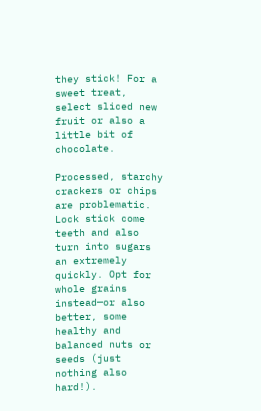they stick! For a sweet treat, select sliced new fruit or also a little bit of chocolate.

Processed, starchy crackers or chips are problematic. Lock stick come teeth and also turn into sugars an extremely quickly. Opt for whole grains instead—or also better, some healthy and balanced nuts or seeds (just nothing also hard!).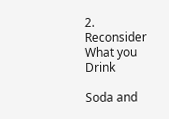2. Reconsider What you Drink

Soda and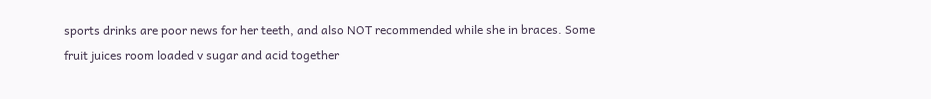sports drinks are poor news for her teeth, and also NOT recommended while she in braces. Some fruit juices room loaded v sugar and acid together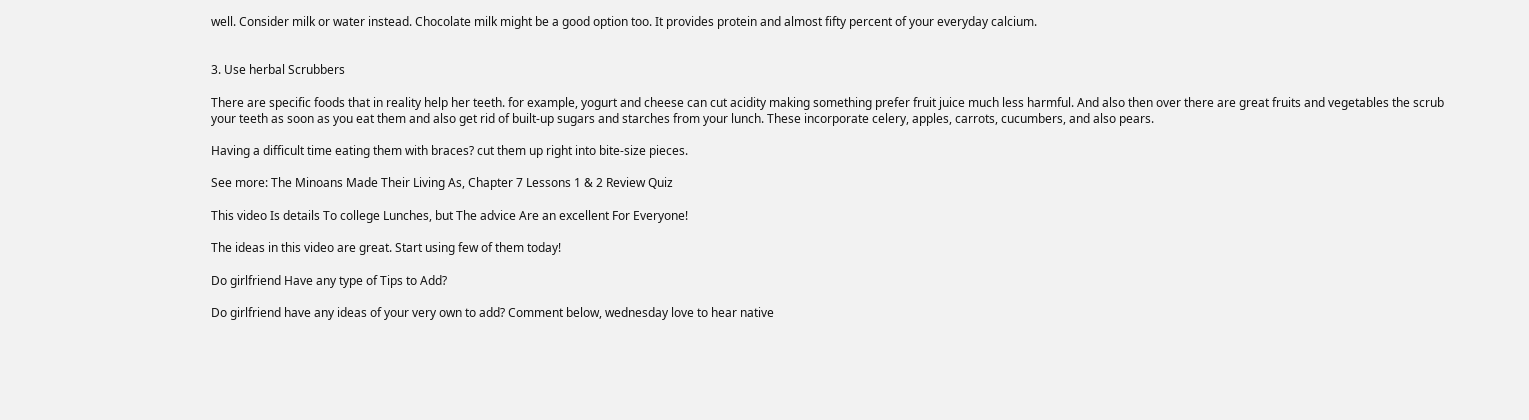well. Consider milk or water instead. Chocolate milk might be a good option too. It provides protein and almost fifty percent of your everyday calcium.


3. Use herbal Scrubbers

There are specific foods that in reality help her teeth. for example, yogurt and cheese can cut acidity making something prefer fruit juice much less harmful. And also then over there are great fruits and vegetables the scrub your teeth as soon as you eat them and also get rid of built-up sugars and starches from your lunch. These incorporate celery, apples, carrots, cucumbers, and also pears.

Having a difficult time eating them with braces? cut them up right into bite-size pieces.

See more: The Minoans Made Their Living As, Chapter 7 Lessons 1 & 2 Review Quiz

This video Is details To college Lunches, but The advice Are an excellent For Everyone!

The ideas in this video are great. Start using few of them today!

Do girlfriend Have any type of Tips to Add?

Do girlfriend have any ideas of your very own to add? Comment below, wednesday love to hear native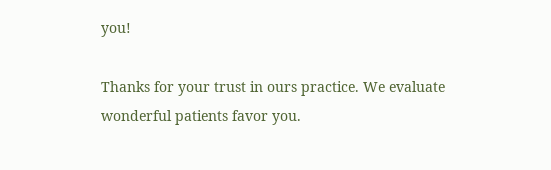you!

Thanks for your trust in ours practice. We evaluate wonderful patients favor you.